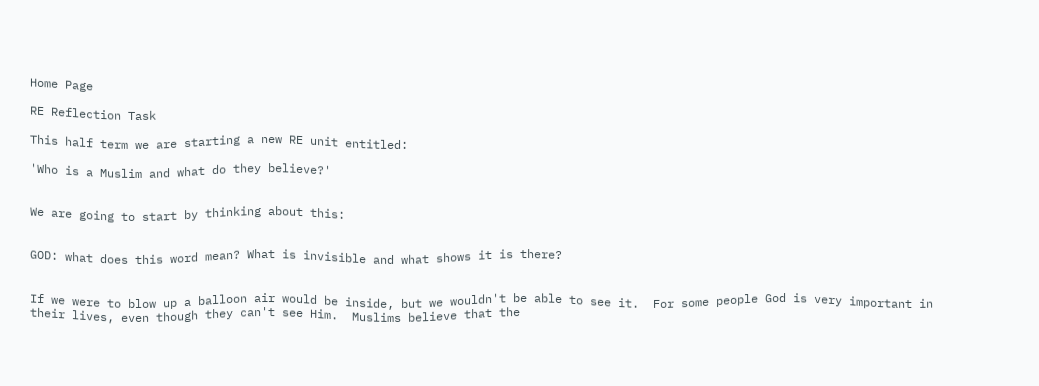Home Page

RE Reflection Task

This half term we are starting a new RE unit entitled:

'Who is a Muslim and what do they believe?'


We are going to start by thinking about this:


GOD: what does this word mean? What is invisible and what shows it is there?


If we were to blow up a balloon air would be inside, but we wouldn't be able to see it.  For some people God is very important in their lives, even though they can't see Him.  Muslims believe that the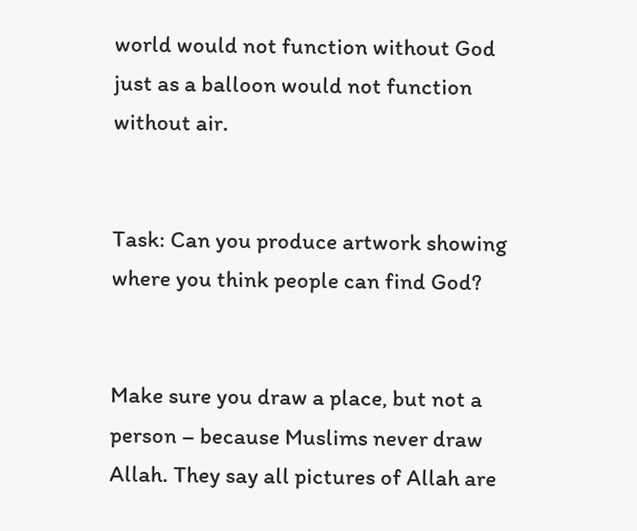world would not function without God just as a balloon would not function without air.


Task: Can you produce artwork showing where you think people can find God?


Make sure you draw a place, but not a person – because Muslims never draw Allah. They say all pictures of Allah are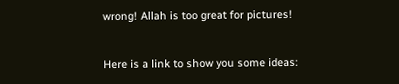wrong! Allah is too great for pictures!


Here is a link to show you some ideas: